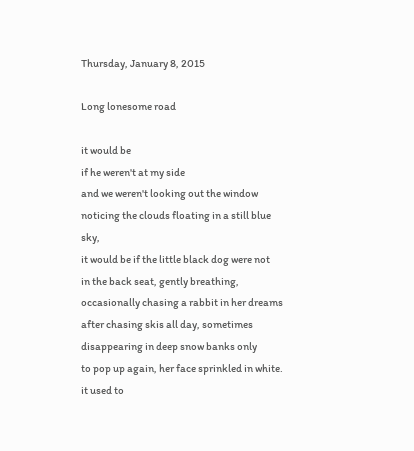Thursday, January 8, 2015

Long lonesome road

it would be
if he weren't at my side
and we weren't looking out the window
noticing the clouds floating in a still blue sky,
it would be if the little black dog were not
in the back seat, gently breathing,
occasionally chasing a rabbit in her dreams
after chasing skis all day, sometimes
disappearing in deep snow banks only
to pop up again, her face sprinkled in white.
it used to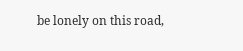be lonely on this road,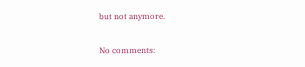but not anymore.

No comments: